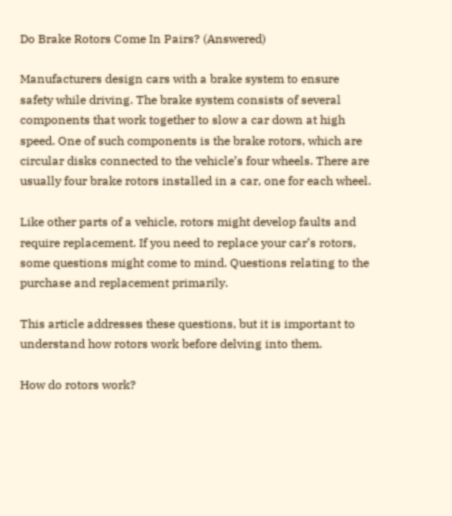Do Brake Rotors Come In Pairs? (Answered)

Manufacturers design cars with a brake system to ensure safety while driving. The brake system consists of several components that work together to slow a car down at high speed. One of such components is the brake rotors, which are circular disks connected to the vehicle’s four wheels. There are usually four brake rotors installed in a car, one for each wheel.

Like other parts of a vehicle, rotors might develop faults and require replacement. If you need to replace your car’s rotors, some questions might come to mind. Questions relating to the purchase and replacement primarily.

This article addresses these questions, but it is important to understand how rotors work before delving into them.

How do rotors work?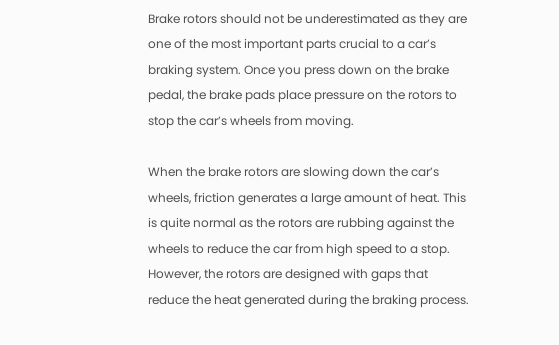Brake rotors should not be underestimated as they are one of the most important parts crucial to a car’s braking system. Once you press down on the brake pedal, the brake pads place pressure on the rotors to stop the car’s wheels from moving.

When the brake rotors are slowing down the car’s wheels, friction generates a large amount of heat. This is quite normal as the rotors are rubbing against the wheels to reduce the car from high speed to a stop. However, the rotors are designed with gaps that reduce the heat generated during the braking process.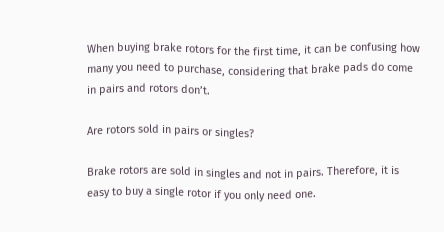When buying brake rotors for the first time, it can be confusing how many you need to purchase, considering that brake pads do come in pairs and rotors don’t.

Are rotors sold in pairs or singles?

Brake rotors are sold in singles and not in pairs. Therefore, it is easy to buy a single rotor if you only need one.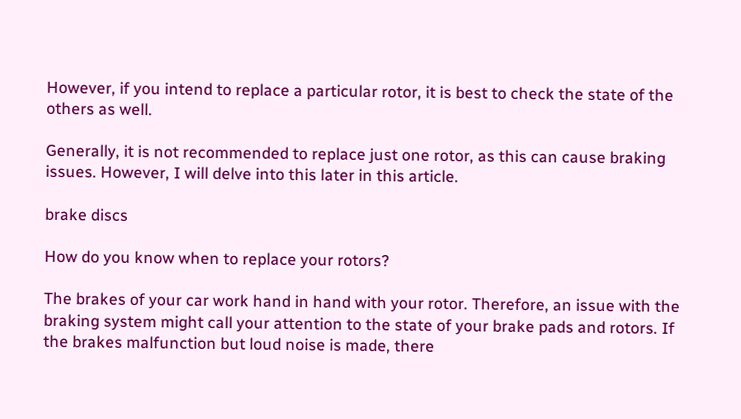However, if you intend to replace a particular rotor, it is best to check the state of the others as well.

Generally, it is not recommended to replace just one rotor, as this can cause braking issues. However, I will delve into this later in this article.

brake discs

How do you know when to replace your rotors?

The brakes of your car work hand in hand with your rotor. Therefore, an issue with the braking system might call your attention to the state of your brake pads and rotors. If the brakes malfunction but loud noise is made, there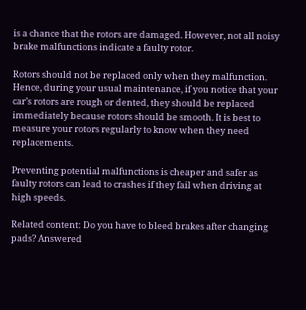is a chance that the rotors are damaged. However, not all noisy brake malfunctions indicate a faulty rotor.

Rotors should not be replaced only when they malfunction. Hence, during your usual maintenance, if you notice that your car’s rotors are rough or dented, they should be replaced immediately because rotors should be smooth. It is best to measure your rotors regularly to know when they need replacements.

Preventing potential malfunctions is cheaper and safer as faulty rotors can lead to crashes if they fail when driving at high speeds.

Related content: Do you have to bleed brakes after changing pads? Answered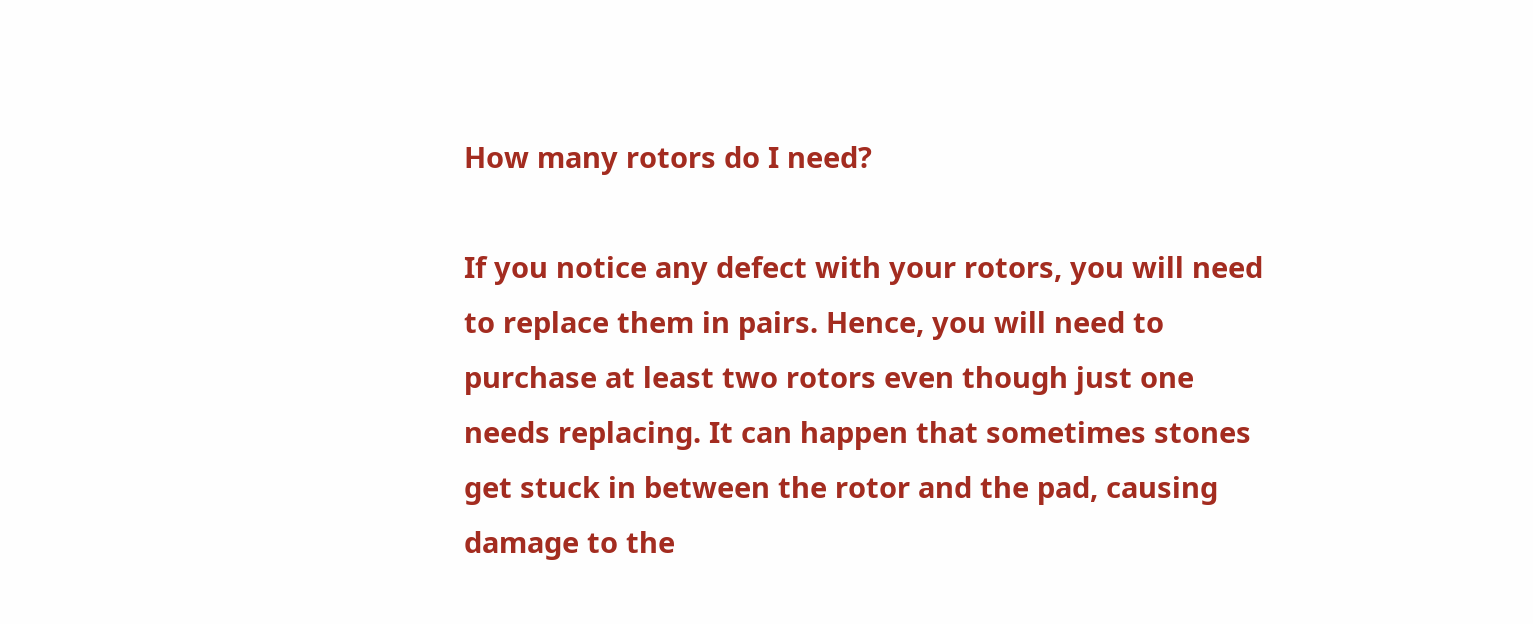How many rotors do I need?

If you notice any defect with your rotors, you will need to replace them in pairs. Hence, you will need to purchase at least two rotors even though just one needs replacing. It can happen that sometimes stones get stuck in between the rotor and the pad, causing damage to the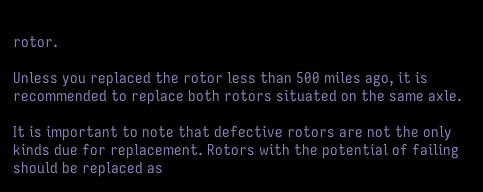rotor.

Unless you replaced the rotor less than 500 miles ago, it is recommended to replace both rotors situated on the same axle.

It is important to note that defective rotors are not the only kinds due for replacement. Rotors with the potential of failing should be replaced as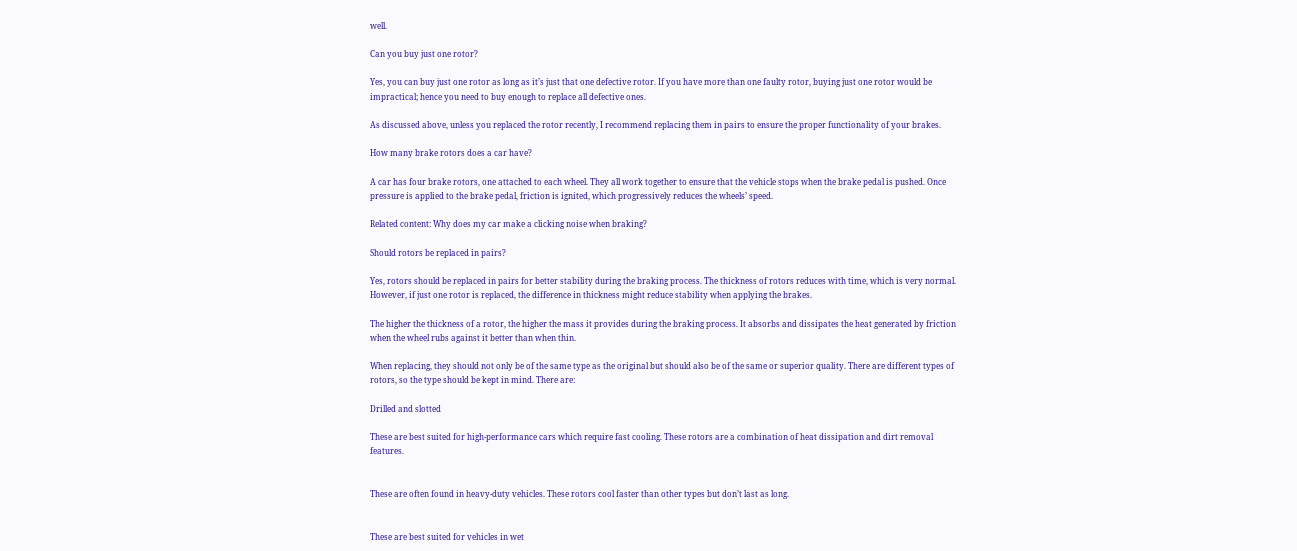well.

Can you buy just one rotor?

Yes, you can buy just one rotor as long as it’s just that one defective rotor. If you have more than one faulty rotor, buying just one rotor would be impractical; hence you need to buy enough to replace all defective ones.

As discussed above, unless you replaced the rotor recently, I recommend replacing them in pairs to ensure the proper functionality of your brakes.

How many brake rotors does a car have?

A car has four brake rotors, one attached to each wheel. They all work together to ensure that the vehicle stops when the brake pedal is pushed. Once pressure is applied to the brake pedal, friction is ignited, which progressively reduces the wheels’ speed.

Related content: Why does my car make a clicking noise when braking?

Should rotors be replaced in pairs?

Yes, rotors should be replaced in pairs for better stability during the braking process. The thickness of rotors reduces with time, which is very normal. However, if just one rotor is replaced, the difference in thickness might reduce stability when applying the brakes.

The higher the thickness of a rotor, the higher the mass it provides during the braking process. It absorbs and dissipates the heat generated by friction when the wheel rubs against it better than when thin.

When replacing, they should not only be of the same type as the original but should also be of the same or superior quality. There are different types of rotors, so the type should be kept in mind. There are:

Drilled and slotted

These are best suited for high-performance cars which require fast cooling. These rotors are a combination of heat dissipation and dirt removal features.


These are often found in heavy-duty vehicles. These rotors cool faster than other types but don’t last as long.


These are best suited for vehicles in wet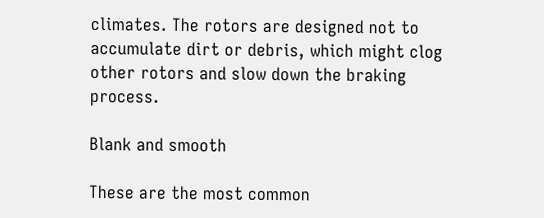climates. The rotors are designed not to accumulate dirt or debris, which might clog other rotors and slow down the braking process.

Blank and smooth

These are the most common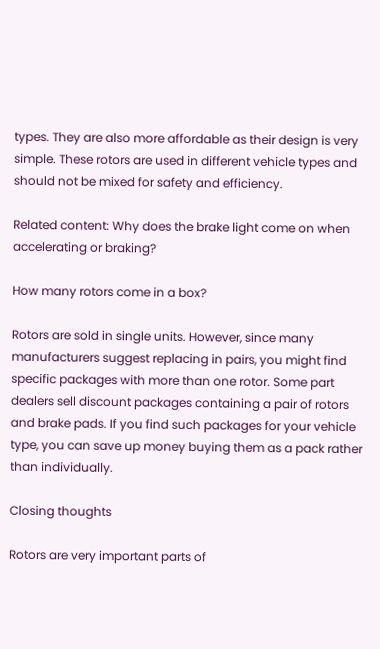types. They are also more affordable as their design is very simple. These rotors are used in different vehicle types and should not be mixed for safety and efficiency.

Related content: Why does the brake light come on when accelerating or braking?

How many rotors come in a box?

Rotors are sold in single units. However, since many manufacturers suggest replacing in pairs, you might find specific packages with more than one rotor. Some part dealers sell discount packages containing a pair of rotors and brake pads. If you find such packages for your vehicle type, you can save up money buying them as a pack rather than individually.

Closing thoughts

Rotors are very important parts of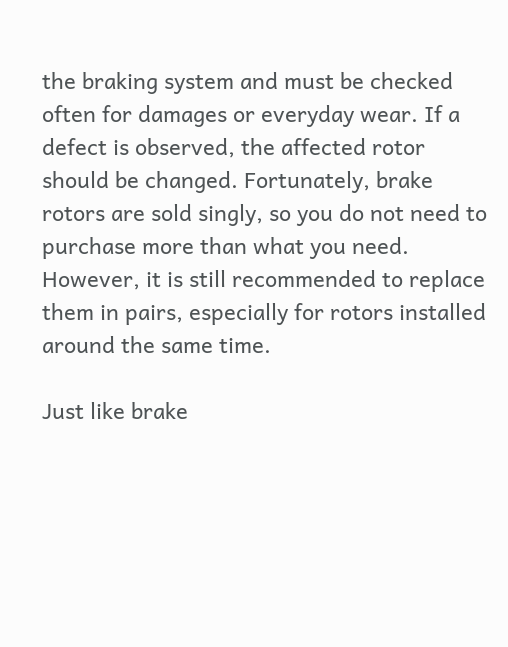the braking system and must be checked often for damages or everyday wear. If a defect is observed, the affected rotor should be changed. Fortunately, brake rotors are sold singly, so you do not need to purchase more than what you need. However, it is still recommended to replace them in pairs, especially for rotors installed around the same time.

Just like brake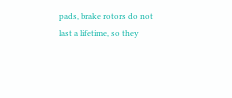pads, brake rotors do not last a lifetime, so they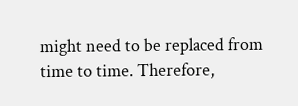might need to be replaced from time to time. Therefore,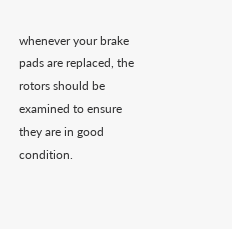whenever your brake pads are replaced, the rotors should be examined to ensure they are in good condition.